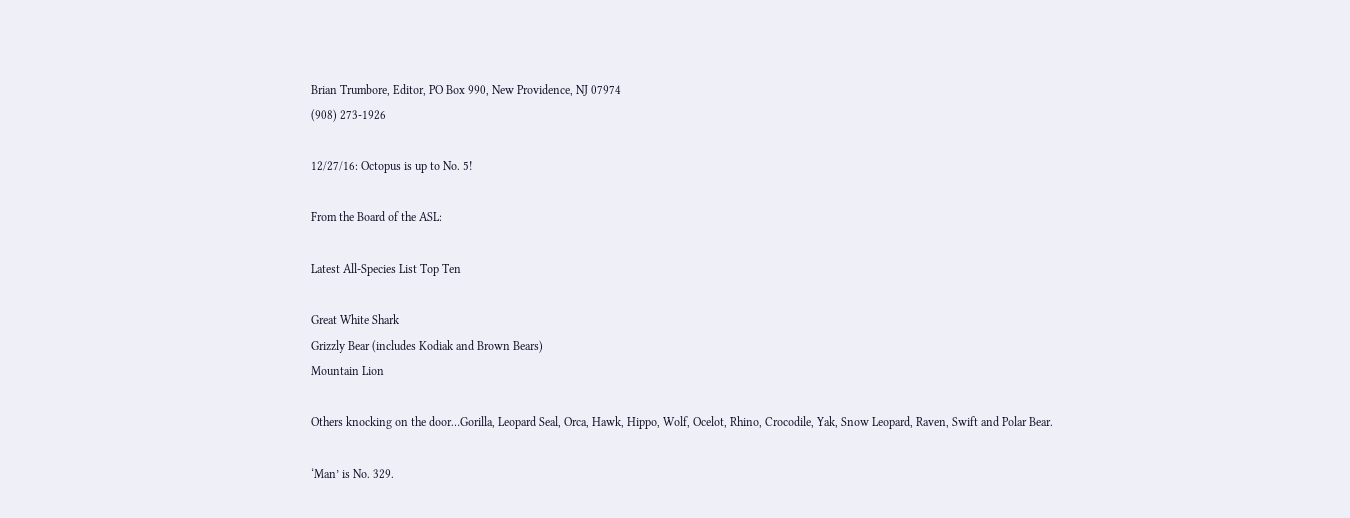Brian Trumbore, Editor, PO Box 990, New Providence, NJ 07974
(908) 273-1926

12/27/16: Octopus is up to No. 5!

From the Board of the ASL:

Latest All-Species List Top Ten

Great White Shark
Grizzly Bear (includes Kodiak and Brown Bears)
Mountain Lion

Others knocking on the door…Gorilla, Leopard Seal, Orca, Hawk, Hippo, Wolf, Ocelot, Rhino, Crocodile, Yak, Snow Leopard, Raven, Swift and Polar Bear.

‘Man’ is No. 329.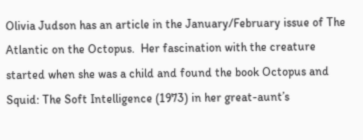Olivia Judson has an article in the January/February issue of The Atlantic on the Octopus.  Her fascination with the creature started when she was a child and found the book Octopus and Squid: The Soft Intelligence (1973) in her great-aunt’s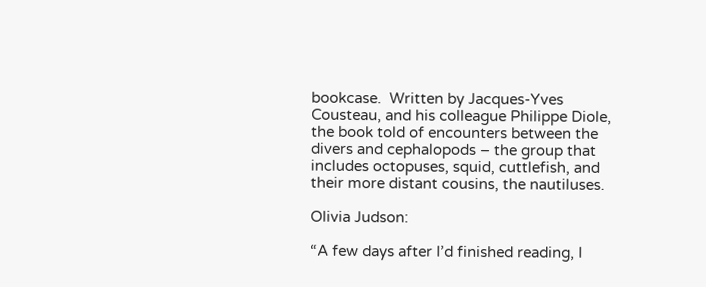bookcase.  Written by Jacques-Yves Cousteau, and his colleague Philippe Diole, the book told of encounters between the divers and cephalopods – the group that includes octopuses, squid, cuttlefish, and their more distant cousins, the nautiluses.

Olivia Judson:

“A few days after I’d finished reading, I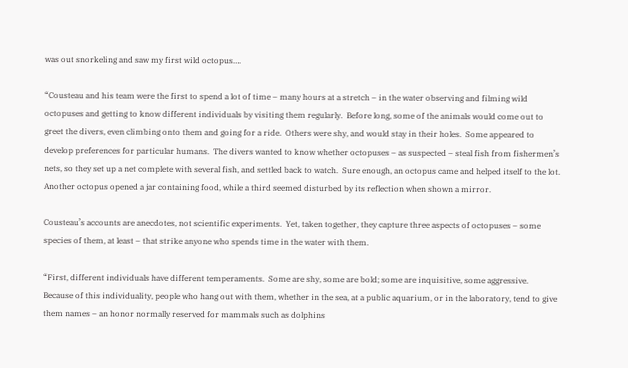was out snorkeling and saw my first wild octopus….

“Cousteau and his team were the first to spend a lot of time – many hours at a stretch – in the water observing and filming wild octopuses and getting to know different individuals by visiting them regularly.  Before long, some of the animals would come out to greet the divers, even climbing onto them and going for a ride.  Others were shy, and would stay in their holes.  Some appeared to develop preferences for particular humans.  The divers wanted to know whether octopuses – as suspected – steal fish from fishermen’s nets, so they set up a net complete with several fish, and settled back to watch.  Sure enough, an octopus came and helped itself to the lot.  Another octopus opened a jar containing food, while a third seemed disturbed by its reflection when shown a mirror.

Cousteau’s accounts are anecdotes, not scientific experiments.  Yet, taken together, they capture three aspects of octopuses – some species of them, at least – that strike anyone who spends time in the water with them.

“First, different individuals have different temperaments.  Some are shy, some are bold; some are inquisitive, some aggressive.  Because of this individuality, people who hang out with them, whether in the sea, at a public aquarium, or in the laboratory, tend to give them names – an honor normally reserved for mammals such as dolphins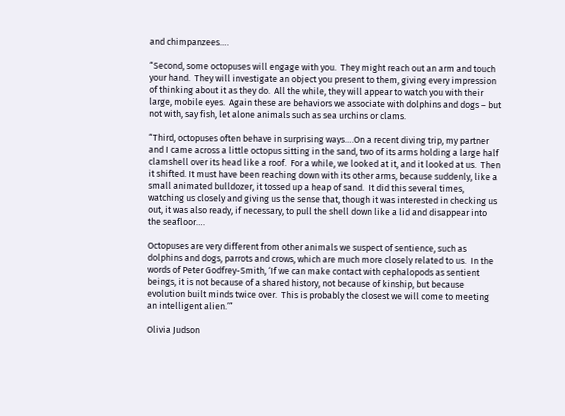and chimpanzees….

“Second, some octopuses will engage with you.  They might reach out an arm and touch your hand.  They will investigate an object you present to them, giving every impression of thinking about it as they do.  All the while, they will appear to watch you with their large, mobile eyes.  Again these are behaviors we associate with dolphins and dogs – but not with, say fish, let alone animals such as sea urchins or clams.

“Third, octopuses often behave in surprising ways….On a recent diving trip, my partner and I came across a little octopus sitting in the sand, two of its arms holding a large half clamshell over its head like a roof.  For a while, we looked at it, and it looked at us.  Then it shifted. It must have been reaching down with its other arms, because suddenly, like a small animated bulldozer, it tossed up a heap of sand.  It did this several times, watching us closely and giving us the sense that, though it was interested in checking us out, it was also ready, if necessary, to pull the shell down like a lid and disappear into the seafloor….

Octopuses are very different from other animals we suspect of sentience, such as dolphins and dogs, parrots and crows, which are much more closely related to us.  In the words of Peter Godfrey-Smith, ‘If we can make contact with cephalopods as sentient beings, it is not because of a shared history, not because of kinship, but because evolution built minds twice over.  This is probably the closest we will come to meeting an intelligent alien.’”

Olivia Judson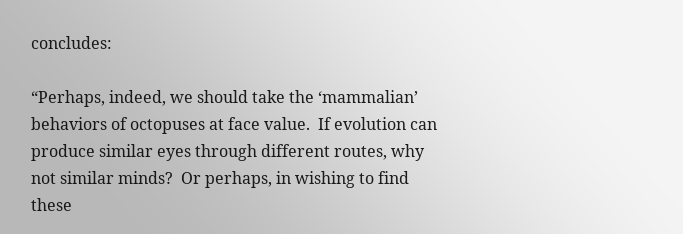concludes:

“Perhaps, indeed, we should take the ‘mammalian’ behaviors of octopuses at face value.  If evolution can produce similar eyes through different routes, why not similar minds?  Or perhaps, in wishing to find these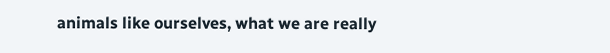animals like ourselves, what we are really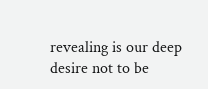revealing is our deep desire not to be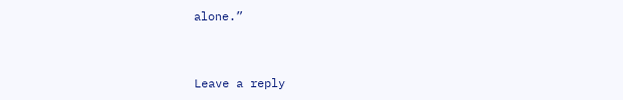alone.”



Leave a reply